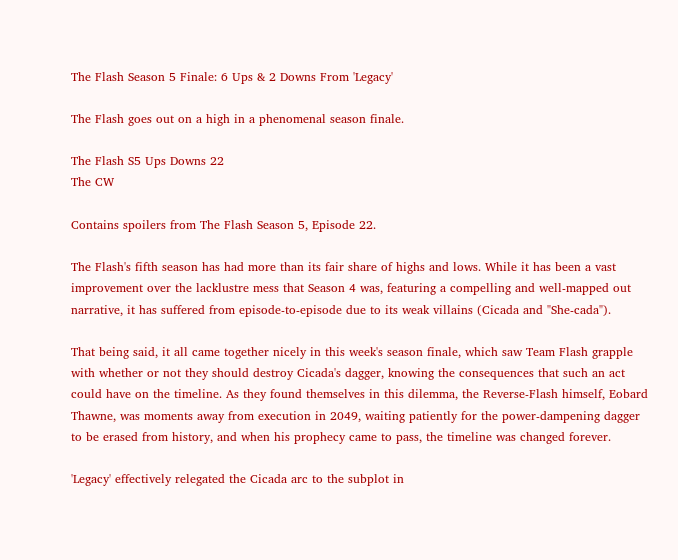The Flash Season 5 Finale: 6 Ups & 2 Downs From 'Legacy'

The Flash goes out on a high in a phenomenal season finale.

The Flash S5 Ups Downs 22
The CW

Contains spoilers from The Flash Season 5, Episode 22.

The Flash's fifth season has had more than its fair share of highs and lows. While it has been a vast improvement over the lacklustre mess that Season 4 was, featuring a compelling and well-mapped out narrative, it has suffered from episode-to-episode due to its weak villains (Cicada and "She-cada").

That being said, it all came together nicely in this week's season finale, which saw Team Flash grapple with whether or not they should destroy Cicada's dagger, knowing the consequences that such an act could have on the timeline. As they found themselves in this dilemma, the Reverse-Flash himself, Eobard Thawne, was moments away from execution in 2049, waiting patiently for the power-dampening dagger to be erased from history, and when his prophecy came to pass, the timeline was changed forever.

'Legacy' effectively relegated the Cicada arc to the subplot in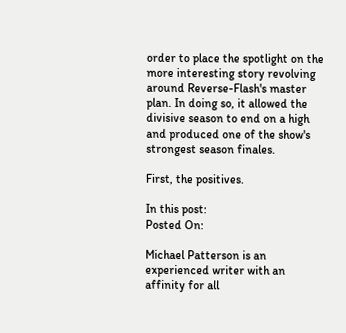order to place the spotlight on the more interesting story revolving around Reverse-Flash's master plan. In doing so, it allowed the divisive season to end on a high and produced one of the show's strongest season finales.

First, the positives.

In this post:
Posted On:

Michael Patterson is an experienced writer with an affinity for all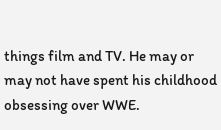things film and TV. He may or may not have spent his childhood obsessing over WWE.